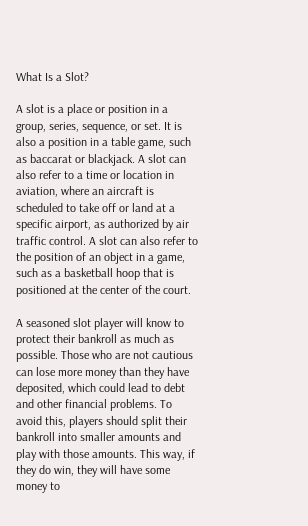What Is a Slot?

A slot is a place or position in a group, series, sequence, or set. It is also a position in a table game, such as baccarat or blackjack. A slot can also refer to a time or location in aviation, where an aircraft is scheduled to take off or land at a specific airport, as authorized by air traffic control. A slot can also refer to the position of an object in a game, such as a basketball hoop that is positioned at the center of the court.

A seasoned slot player will know to protect their bankroll as much as possible. Those who are not cautious can lose more money than they have deposited, which could lead to debt and other financial problems. To avoid this, players should split their bankroll into smaller amounts and play with those amounts. This way, if they do win, they will have some money to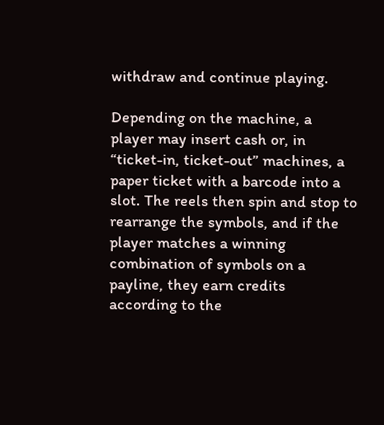withdraw and continue playing.

Depending on the machine, a player may insert cash or, in “ticket-in, ticket-out” machines, a paper ticket with a barcode into a slot. The reels then spin and stop to rearrange the symbols, and if the player matches a winning combination of symbols on a payline, they earn credits according to the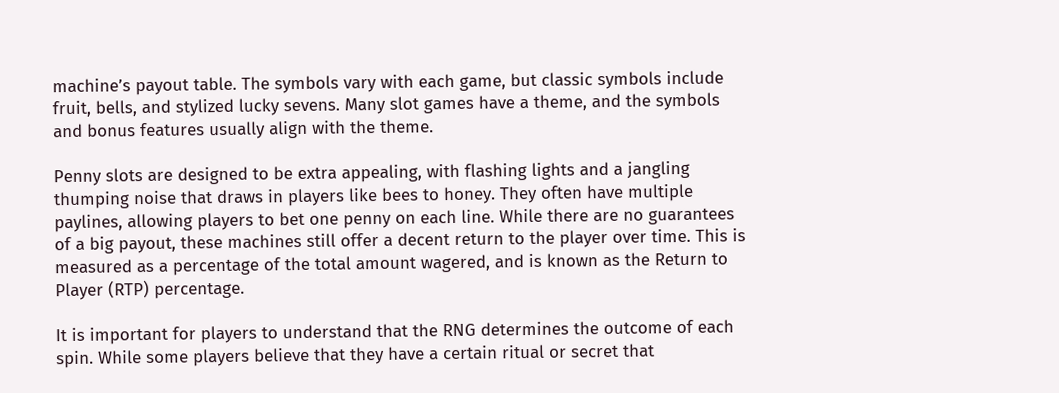machine’s payout table. The symbols vary with each game, but classic symbols include fruit, bells, and stylized lucky sevens. Many slot games have a theme, and the symbols and bonus features usually align with the theme.

Penny slots are designed to be extra appealing, with flashing lights and a jangling thumping noise that draws in players like bees to honey. They often have multiple paylines, allowing players to bet one penny on each line. While there are no guarantees of a big payout, these machines still offer a decent return to the player over time. This is measured as a percentage of the total amount wagered, and is known as the Return to Player (RTP) percentage.

It is important for players to understand that the RNG determines the outcome of each spin. While some players believe that they have a certain ritual or secret that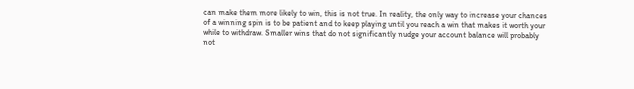can make them more likely to win, this is not true. In reality, the only way to increase your chances of a winning spin is to be patient and to keep playing until you reach a win that makes it worth your while to withdraw. Smaller wins that do not significantly nudge your account balance will probably not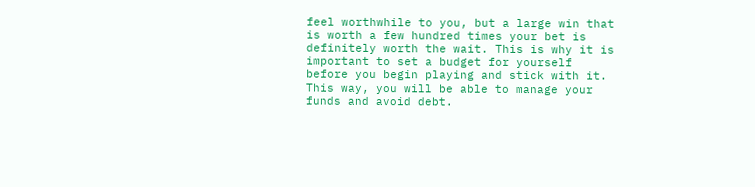feel worthwhile to you, but a large win that is worth a few hundred times your bet is definitely worth the wait. This is why it is important to set a budget for yourself before you begin playing and stick with it. This way, you will be able to manage your funds and avoid debt.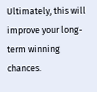Ultimately, this will improve your long-term winning chances.